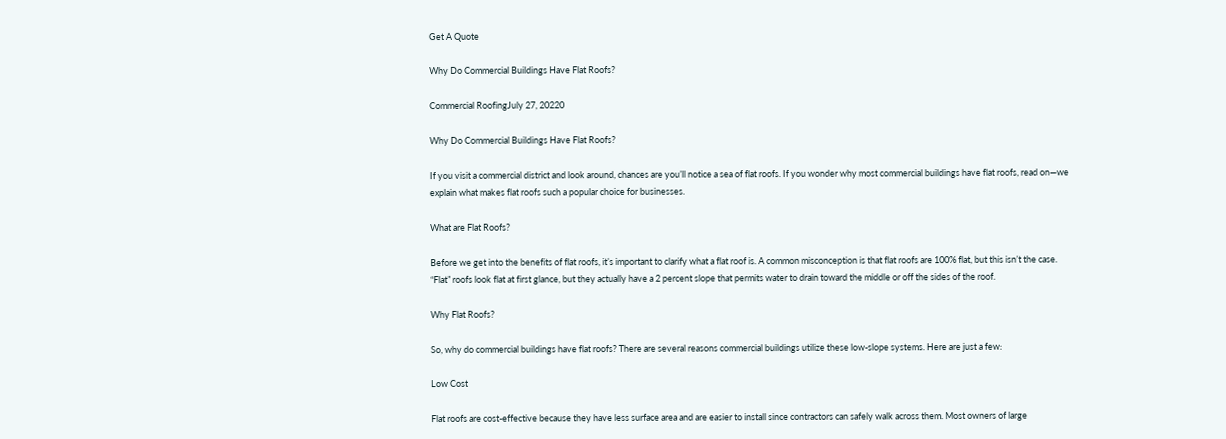Get A Quote

Why Do Commercial Buildings Have Flat Roofs?

Commercial RoofingJuly 27, 20220

Why Do Commercial Buildings Have Flat Roofs?

If you visit a commercial district and look around, chances are you’ll notice a sea of flat roofs. If you wonder why most commercial buildings have flat roofs, read on—we explain what makes flat roofs such a popular choice for businesses.

What are Flat Roofs?

Before we get into the benefits of flat roofs, it’s important to clarify what a flat roof is. A common misconception is that flat roofs are 100% flat, but this isn’t the case. “Flat” roofs look flat at first glance, but they actually have a 2 percent slope that permits water to drain toward the middle or off the sides of the roof.

Why Flat Roofs?

So, why do commercial buildings have flat roofs? There are several reasons commercial buildings utilize these low-slope systems. Here are just a few:

Low Cost

Flat roofs are cost-effective because they have less surface area and are easier to install since contractors can safely walk across them. Most owners of large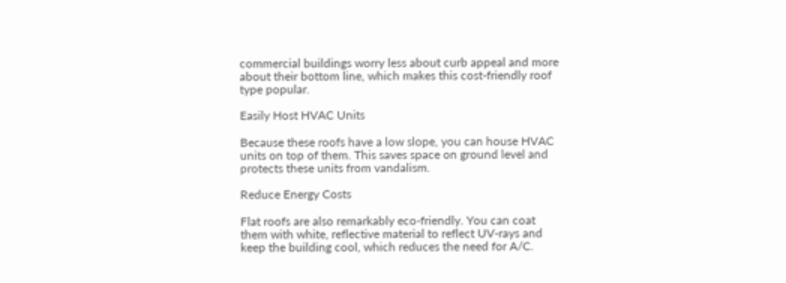commercial buildings worry less about curb appeal and more about their bottom line, which makes this cost-friendly roof type popular.

Easily Host HVAC Units

Because these roofs have a low slope, you can house HVAC units on top of them. This saves space on ground level and protects these units from vandalism.

Reduce Energy Costs

Flat roofs are also remarkably eco-friendly. You can coat them with white, reflective material to reflect UV-rays and keep the building cool, which reduces the need for A/C.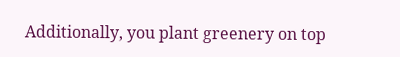Additionally, you plant greenery on top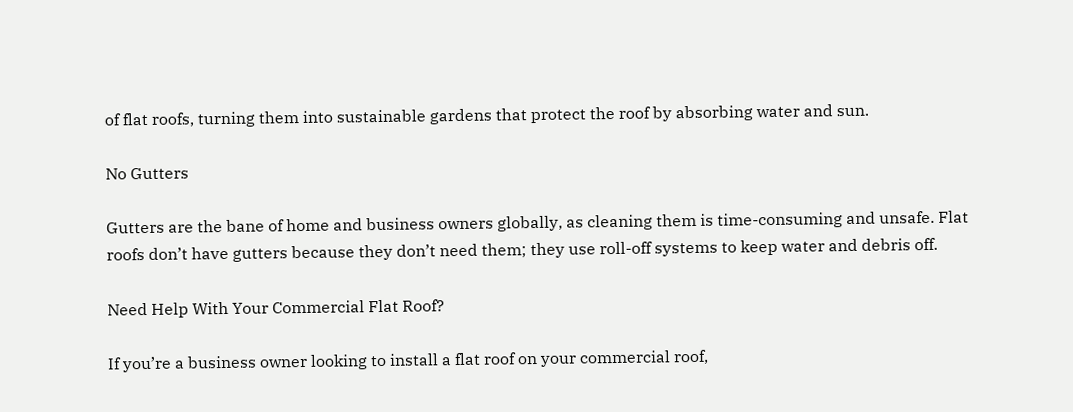of flat roofs, turning them into sustainable gardens that protect the roof by absorbing water and sun.

No Gutters

Gutters are the bane of home and business owners globally, as cleaning them is time-consuming and unsafe. Flat roofs don’t have gutters because they don’t need them; they use roll-off systems to keep water and debris off.

Need Help With Your Commercial Flat Roof?

If you’re a business owner looking to install a flat roof on your commercial roof,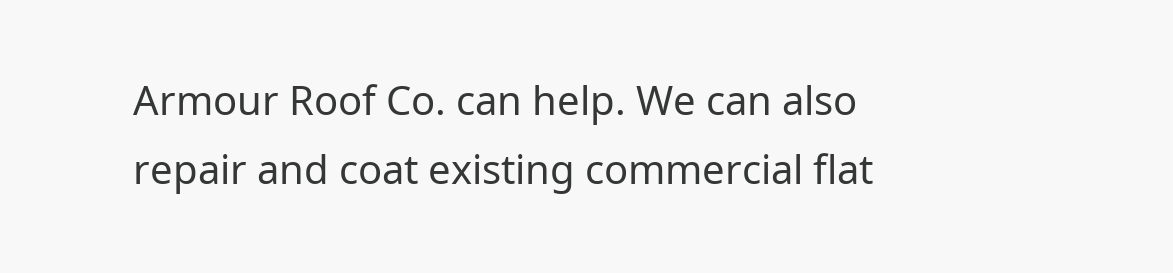Armour Roof Co. can help. We can also repair and coat existing commercial flat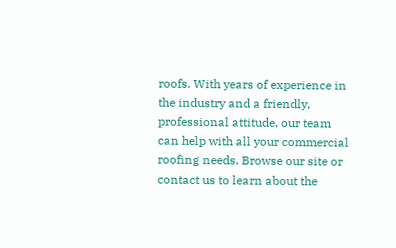roofs. With years of experience in the industry and a friendly, professional attitude, our team can help with all your commercial roofing needs. Browse our site or contact us to learn about the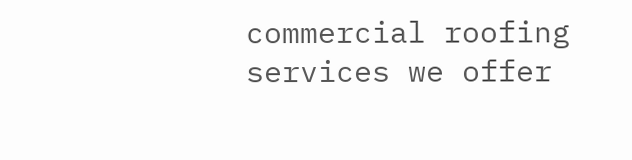commercial roofing services we offer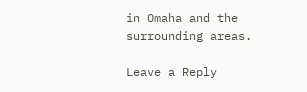in Omaha and the surrounding areas.

Leave a Reply